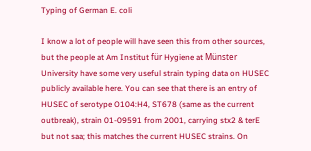Typing of German E. coli

I know a lot of people will have seen this from other sources, but the people at Am Institut für Hygiene at Münster University have some very useful strain typing data on HUSEC publicly available here. You can see that there is an entry of HUSEC of serotype O104:H4, ST678 (same as the current outbreak), strain 01-09591 from 2001, carrying stx2 & terE but not saa; this matches the current HUSEC strains. On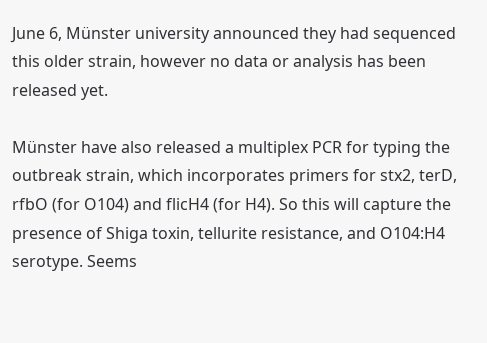June 6, Münster university announced they had sequenced this older strain, however no data or analysis has been released yet.

Münster have also released a multiplex PCR for typing the outbreak strain, which incorporates primers for stx2, terD, rfbO (for O104) and flicH4 (for H4). So this will capture the presence of Shiga toxin, tellurite resistance, and O104:H4 serotype. Seems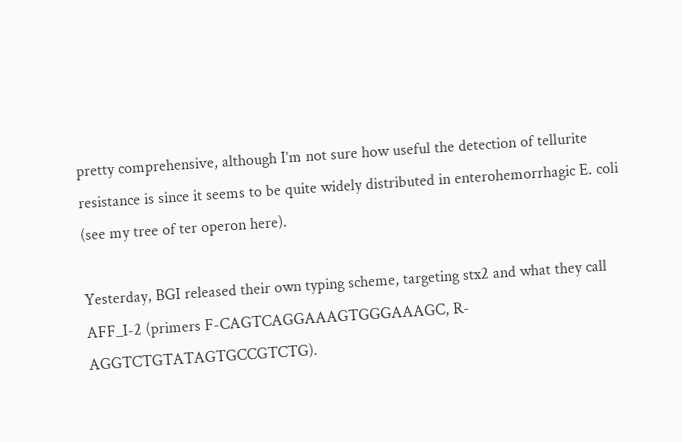pretty comprehensive, although I’m not sure how useful the detection of tellurite resistance is since it seems to be quite widely distributed in enterohemorrhagic E. coli (see my tree of ter operon here).

Yesterday, BGI released their own typing scheme, targeting stx2 and what they call AFF_I-2 (primers F-CAGTCAGGAAAGTGGGAAAGC, R-AGGTCTGTATAGTGCCGTCTG).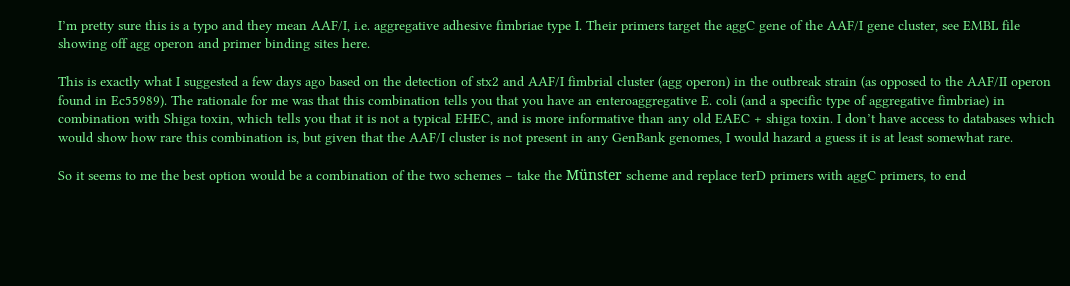I’m pretty sure this is a typo and they mean AAF/I, i.e. aggregative adhesive fimbriae type I. Their primers target the aggC gene of the AAF/I gene cluster, see EMBL file showing off agg operon and primer binding sites here.

This is exactly what I suggested a few days ago based on the detection of stx2 and AAF/I fimbrial cluster (agg operon) in the outbreak strain (as opposed to the AAF/II operon found in Ec55989). The rationale for me was that this combination tells you that you have an enteroaggregative E. coli (and a specific type of aggregative fimbriae) in combination with Shiga toxin, which tells you that it is not a typical EHEC, and is more informative than any old EAEC + shiga toxin. I don’t have access to databases which would show how rare this combination is, but given that the AAF/I cluster is not present in any GenBank genomes, I would hazard a guess it is at least somewhat rare.

So it seems to me the best option would be a combination of the two schemes – take the Münster scheme and replace terD primers with aggC primers, to end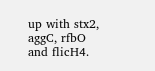up with stx2, aggC, rfbO and flicH4.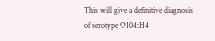This will give a definitive diagnosis of serotype O104:H4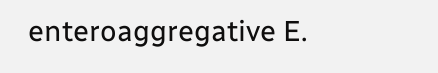enteroaggregative E.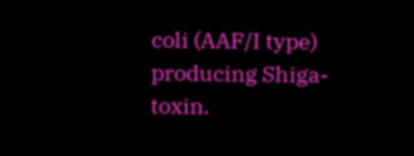coli (AAF/I type) producing Shiga-toxin.